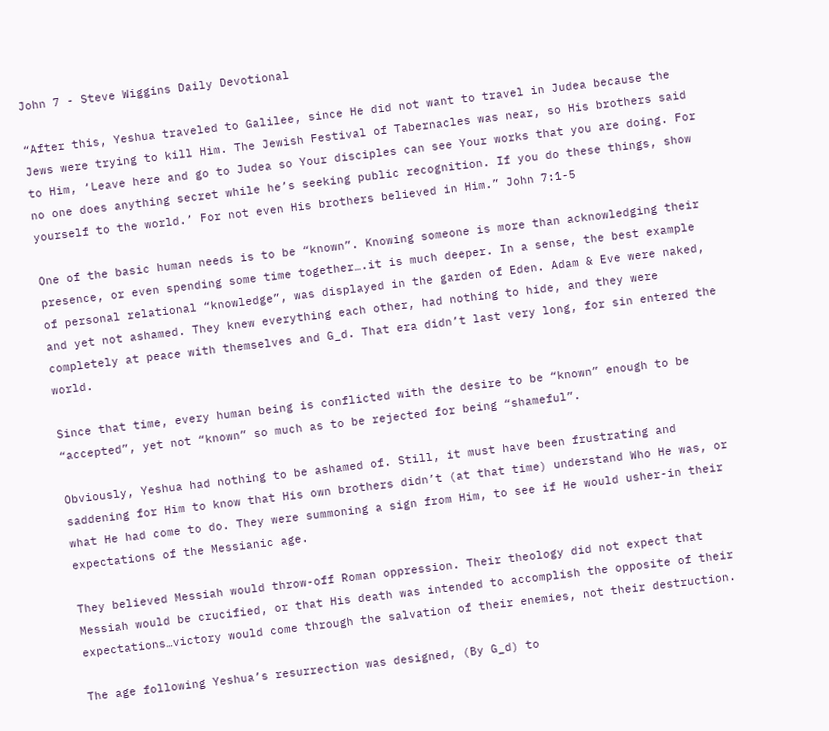John 7 - Steve Wiggins Daily Devotional

“After this, Yeshua traveled to Galilee, since He did not want to travel in Judea because the Jews were trying to kill Him. The Jewish Festival of Tabernacles was near, so His brothers said to Him, ‘Leave here and go to Judea so Your disciples can see Your works that you are doing. For no one does anything secret while he’s seeking public recognition. If you do these things, show yourself to the world.’ For not even His brothers believed in Him.” John 7:1-5

One of the basic human needs is to be “known”. Knowing someone is more than acknowledging their presence, or even spending some time together….it is much deeper. In a sense, the best example of personal relational “knowledge”, was displayed in the garden of Eden. Adam & Eve were naked, and yet not ashamed. They knew everything each other, had nothing to hide, and they were completely at peace with themselves and G_d. That era didn’t last very long, for sin entered the world.

Since that time, every human being is conflicted with the desire to be “known” enough to be “accepted”, yet not “known” so much as to be rejected for being “shameful”.

Obviously, Yeshua had nothing to be ashamed of. Still, it must have been frustrating and saddening for Him to know that His own brothers didn’t (at that time) understand Who He was, or what He had come to do. They were summoning a sign from Him, to see if He would usher-in their expectations of the Messianic age.

They believed Messiah would throw-off Roman oppression. Their theology did not expect that Messiah would be crucified, or that His death was intended to accomplish the opposite of their expectations…victory would come through the salvation of their enemies, not their destruction.

The age following Yeshua’s resurrection was designed, (By G_d) to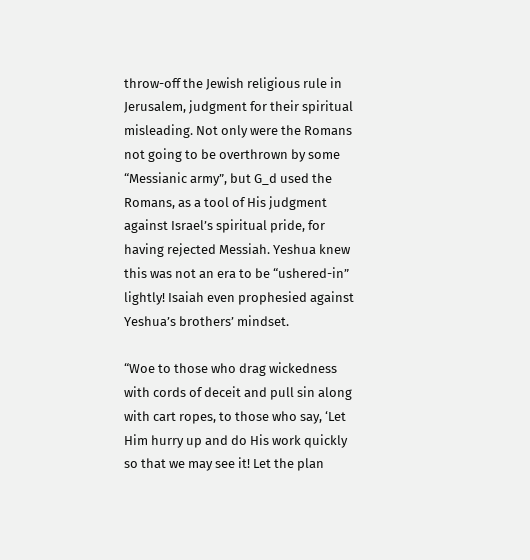throw-off the Jewish religious rule in Jerusalem, judgment for their spiritual misleading. Not only were the Romans not going to be overthrown by some “Messianic army”, but G_d used the Romans, as a tool of His judgment against Israel’s spiritual pride, for having rejected Messiah. Yeshua knew this was not an era to be “ushered-in” lightly! Isaiah even prophesied against Yeshua’s brothers’ mindset.

“Woe to those who drag wickedness with cords of deceit and pull sin along with cart ropes, to those who say, ‘Let Him hurry up and do His work quickly so that we may see it! Let the plan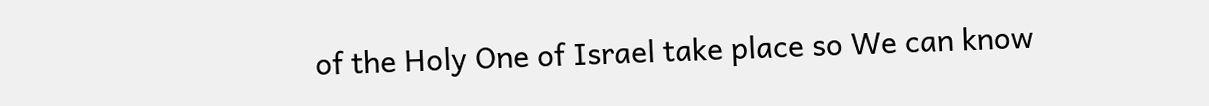of the Holy One of Israel take place so We can know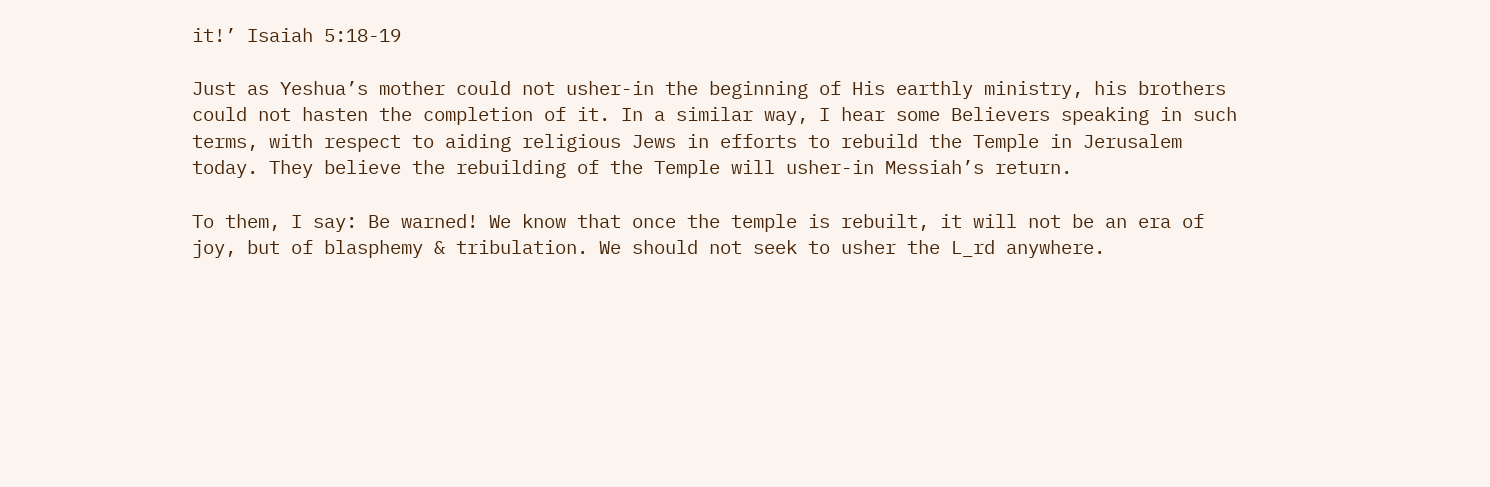it!’ Isaiah 5:18-19

Just as Yeshua’s mother could not usher-in the beginning of His earthly ministry, his brothers could not hasten the completion of it. In a similar way, I hear some Believers speaking in such terms, with respect to aiding religious Jews in efforts to rebuild the Temple in Jerusalem today. They believe the rebuilding of the Temple will usher-in Messiah’s return.

To them, I say: Be warned! We know that once the temple is rebuilt, it will not be an era of joy, but of blasphemy & tribulation. We should not seek to usher the L_rd anywhere.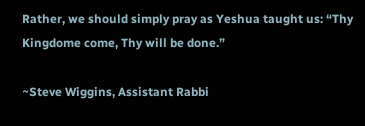Rather, we should simply pray as Yeshua taught us: “Thy Kingdome come, Thy will be done.”

~Steve Wiggins, Assistant Rabbi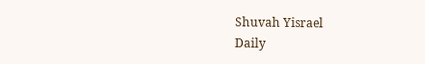Shuvah Yisrael
Daily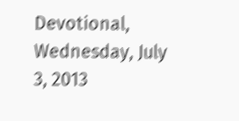Devotional, Wednesday, July 3, 2013